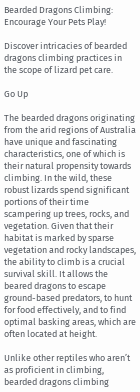Bearded Dragons Climbing: Encourage Your Pets Play!

Discover intricacies of bearded dragons climbing practices in the scope of lizard pet care.

Go Up

The bearded dragons originating from the arid regions of Australia have unique and fascinating characteristics, one of which is their natural propensity towards climbing. In the wild, these robust lizards spend significant portions of their time scampering up trees, rocks, and vegetation. Given that their habitat is marked by sparse vegetation and rocky landscapes, the ability to climb is a crucial survival skill. It allows the beared dragons to escape ground-based predators, to hunt for food effectively, and to find optimal basking areas, which are often located at height.

Unlike other reptiles who aren’t as proficient in climbing, bearded dragons climbing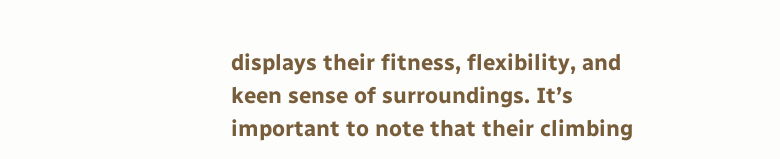displays their fitness, flexibility, and keen sense of surroundings. It’s important to note that their climbing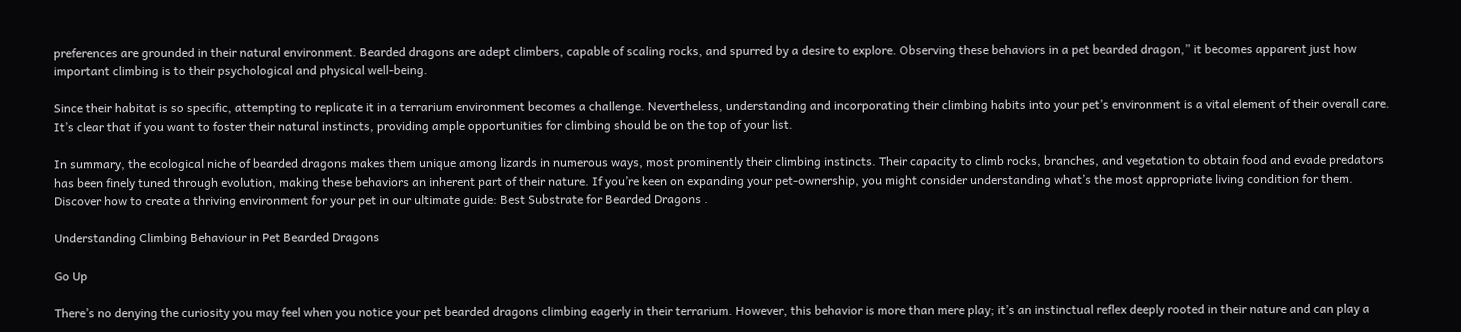preferences are grounded in their natural environment. Bearded dragons are adept climbers, capable of scaling rocks, and spurred by a desire to explore. Observing these behaviors in a pet bearded dragon,” it becomes apparent just how important climbing is to their psychological and physical well-being.

Since their habitat is so specific, attempting to replicate it in a terrarium environment becomes a challenge. Nevertheless, understanding and incorporating their climbing habits into your pet’s environment is a vital element of their overall care. It’s clear that if you want to foster their natural instincts, providing ample opportunities for climbing should be on the top of your list.

In summary, the ecological niche of bearded dragons makes them unique among lizards in numerous ways, most prominently their climbing instincts. Their capacity to climb rocks, branches, and vegetation to obtain food and evade predators has been finely tuned through evolution, making these behaviors an inherent part of their nature. If you’re keen on expanding your pet-ownership, you might consider understanding what’s the most appropriate living condition for them. Discover how to create a thriving environment for your pet in our ultimate guide: Best Substrate for Bearded Dragons .

Understanding Climbing Behaviour in Pet Bearded Dragons

Go Up

There’s no denying the curiosity you may feel when you notice your pet bearded dragons climbing eagerly in their terrarium. However, this behavior is more than mere play; it’s an instinctual reflex deeply rooted in their nature and can play a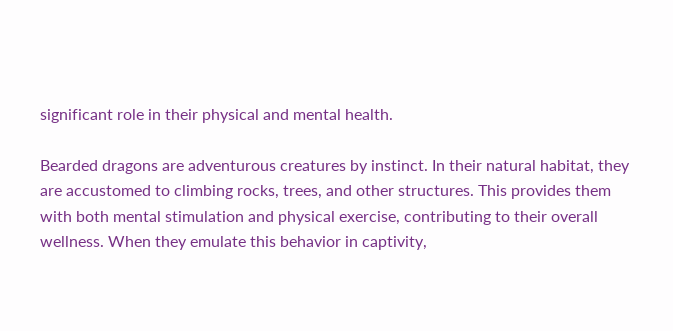significant role in their physical and mental health.

Bearded dragons are adventurous creatures by instinct. In their natural habitat, they are accustomed to climbing rocks, trees, and other structures. This provides them with both mental stimulation and physical exercise, contributing to their overall wellness. When they emulate this behavior in captivity,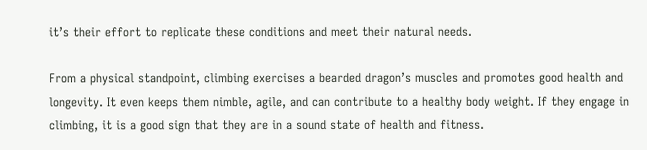it’s their effort to replicate these conditions and meet their natural needs.

From a physical standpoint, climbing exercises a bearded dragon’s muscles and promotes good health and longevity. It even keeps them nimble, agile, and can contribute to a healthy body weight. If they engage in climbing, it is a good sign that they are in a sound state of health and fitness.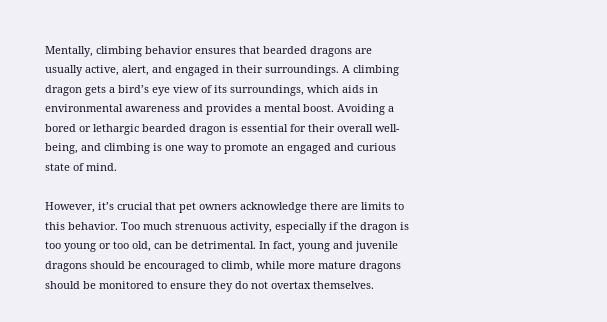Mentally, climbing behavior ensures that bearded dragons are usually active, alert, and engaged in their surroundings. A climbing dragon gets a bird’s eye view of its surroundings, which aids in environmental awareness and provides a mental boost. Avoiding a bored or lethargic bearded dragon is essential for their overall well-being, and climbing is one way to promote an engaged and curious state of mind.

However, it’s crucial that pet owners acknowledge there are limits to this behavior. Too much strenuous activity, especially if the dragon is too young or too old, can be detrimental. In fact, young and juvenile dragons should be encouraged to climb, while more mature dragons should be monitored to ensure they do not overtax themselves.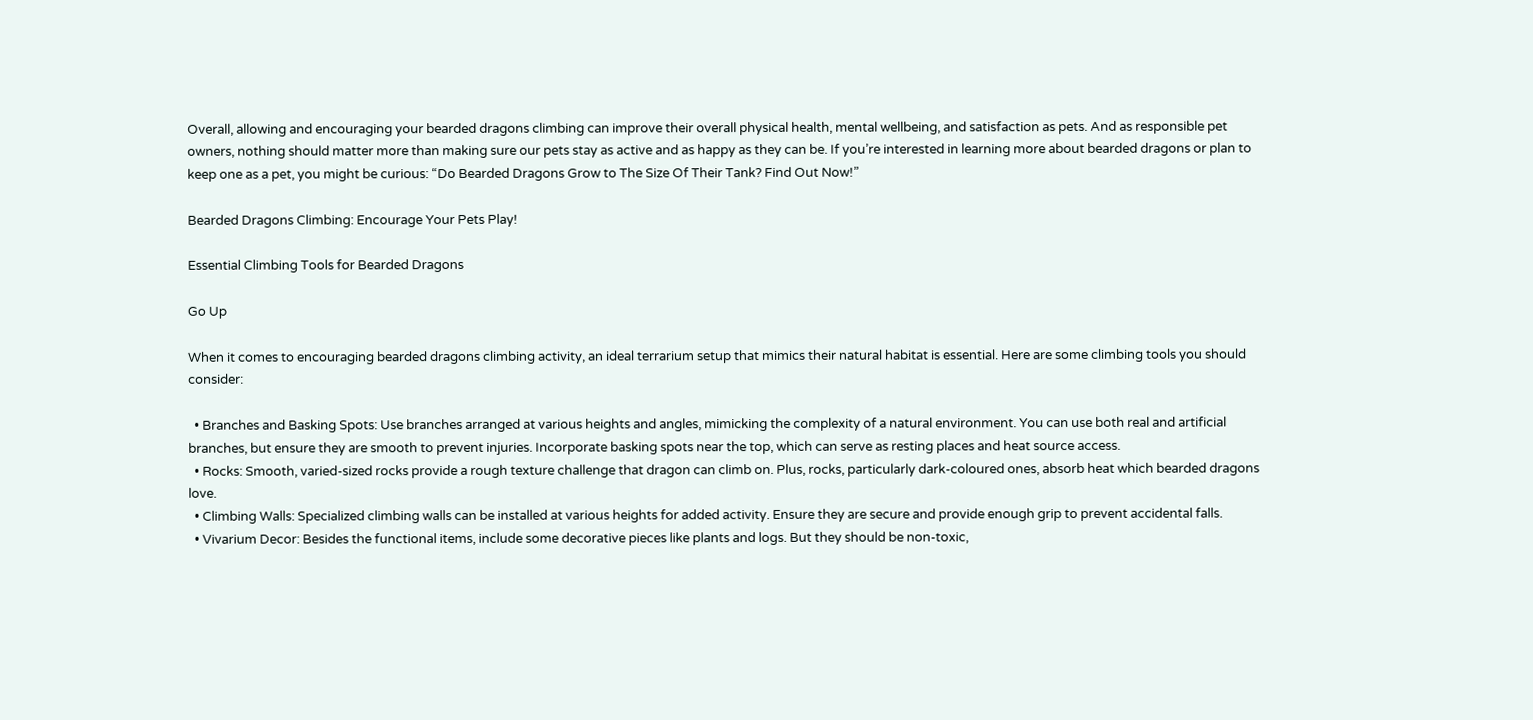Overall, allowing and encouraging your bearded dragons climbing can improve their overall physical health, mental wellbeing, and satisfaction as pets. And as responsible pet owners, nothing should matter more than making sure our pets stay as active and as happy as they can be. If you’re interested in learning more about bearded dragons or plan to keep one as a pet, you might be curious: “Do Bearded Dragons Grow to The Size Of Their Tank? Find Out Now!”

Bearded Dragons Climbing: Encourage Your Pets Play!

Essential Climbing Tools for Bearded Dragons

Go Up

When it comes to encouraging bearded dragons climbing activity, an ideal terrarium setup that mimics their natural habitat is essential. Here are some climbing tools you should consider:

  • Branches and Basking Spots: Use branches arranged at various heights and angles, mimicking the complexity of a natural environment. You can use both real and artificial branches, but ensure they are smooth to prevent injuries. Incorporate basking spots near the top, which can serve as resting places and heat source access.
  • Rocks: Smooth, varied-sized rocks provide a rough texture challenge that dragon can climb on. Plus, rocks, particularly dark-coloured ones, absorb heat which bearded dragons love.
  • Climbing Walls: Specialized climbing walls can be installed at various heights for added activity. Ensure they are secure and provide enough grip to prevent accidental falls.
  • Vivarium Decor: Besides the functional items, include some decorative pieces like plants and logs. But they should be non-toxic,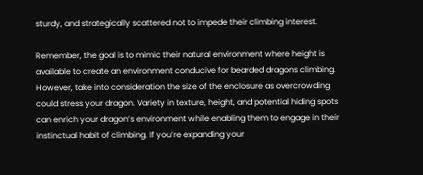sturdy, and strategically scattered not to impede their climbing interest.

Remember, the goal is to mimic their natural environment where height is available to create an environment conducive for bearded dragons climbing. However, take into consideration the size of the enclosure as overcrowding could stress your dragon. Variety in texture, height, and potential hiding spots can enrich your dragon’s environment while enabling them to engage in their instinctual habit of climbing. If you’re expanding your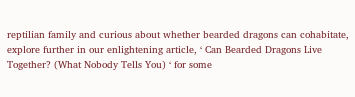reptilian family and curious about whether bearded dragons can cohabitate, explore further in our enlightening article, ‘ Can Bearded Dragons Live Together? (What Nobody Tells You) ‘ for some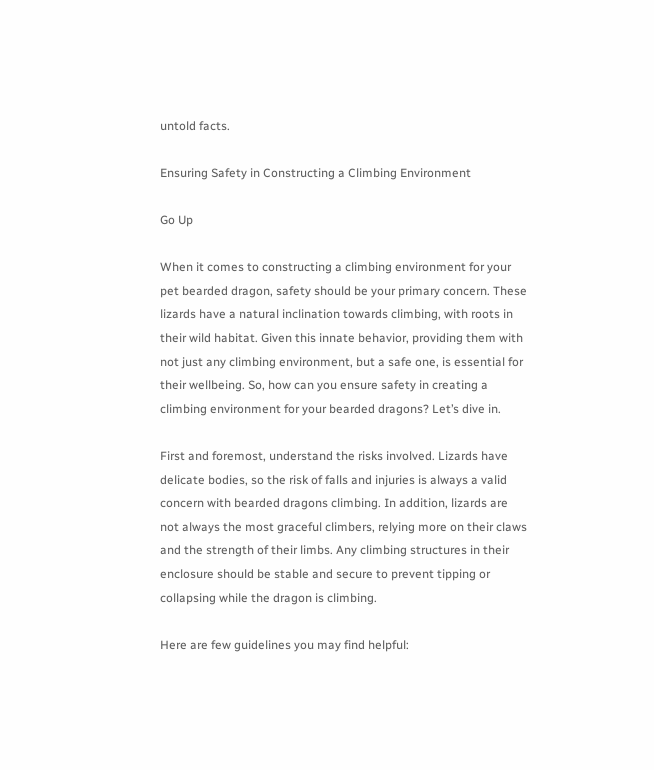untold facts.

Ensuring Safety in Constructing a Climbing Environment

Go Up

When it comes to constructing a climbing environment for your pet bearded dragon, safety should be your primary concern. These lizards have a natural inclination towards climbing, with roots in their wild habitat. Given this innate behavior, providing them with not just any climbing environment, but a safe one, is essential for their wellbeing. So, how can you ensure safety in creating a climbing environment for your bearded dragons? Let’s dive in.

First and foremost, understand the risks involved. Lizards have delicate bodies, so the risk of falls and injuries is always a valid concern with bearded dragons climbing. In addition, lizards are not always the most graceful climbers, relying more on their claws and the strength of their limbs. Any climbing structures in their enclosure should be stable and secure to prevent tipping or collapsing while the dragon is climbing.

Here are few guidelines you may find helpful: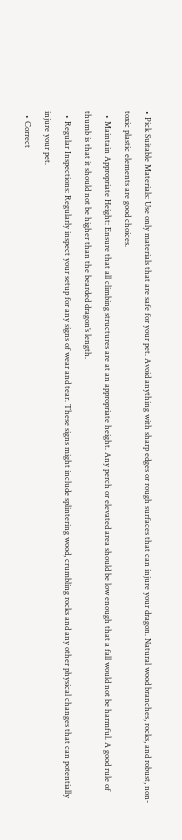• Pick Suitable Materials: Use only materials that are safe for your pet. Avoid anything with sharp edges or rough surfaces that can injure your dragon. Natural wood branches, rocks, and robust, non-toxic plastic elements are good choices.
  • Maintain Appropriate Height: Ensure that all climbing structures are at an appropriate height. Any perch or elevated area should be low enough that a fall would not be harmful. A good rule of thumb is that it should not be higher than the bearded dragon’s length.
  • Regular Inspections: Regularly inspect your setup for any signs of wear and tear. These signs might include splintering wood, crumbling rocks and any other physical changes that can potentially injure your pet.
  • Correct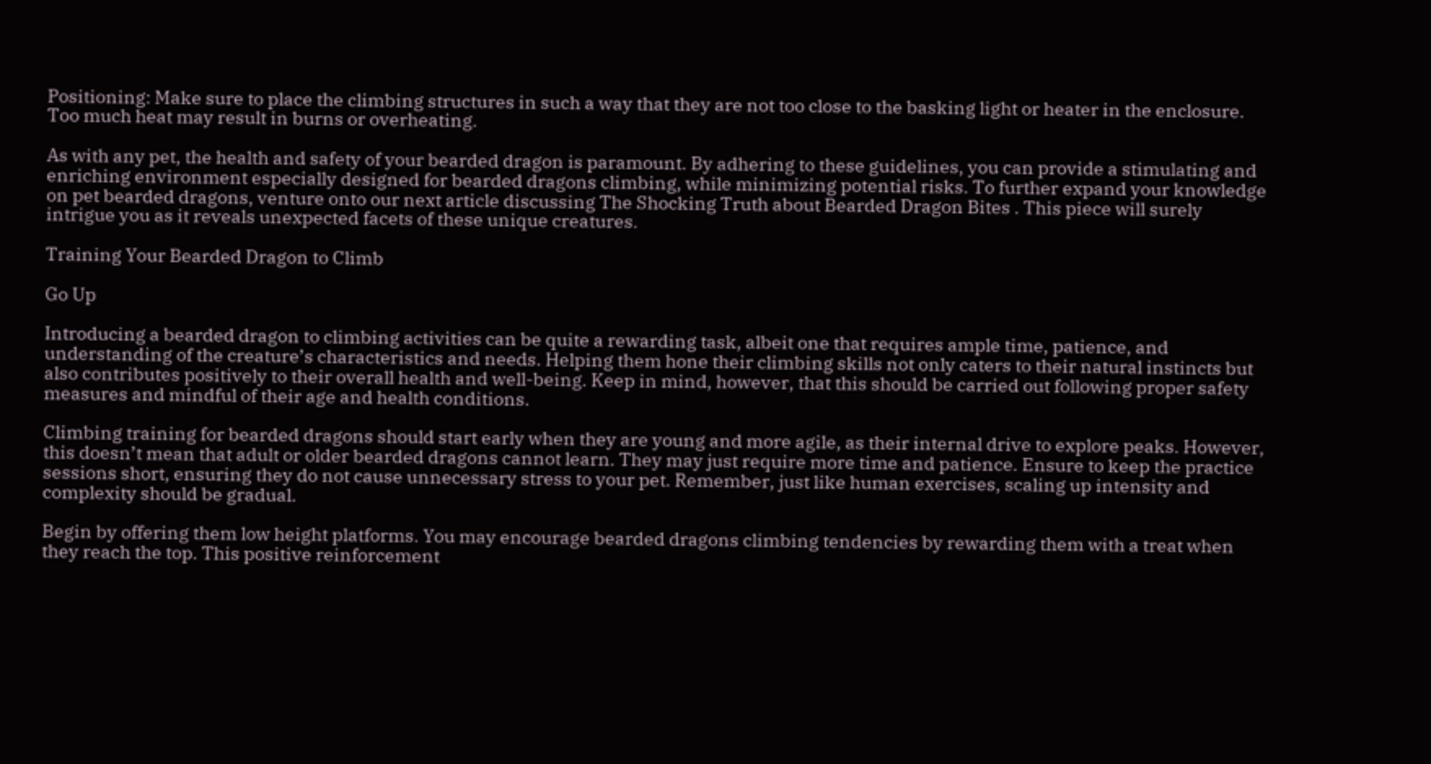Positioning: Make sure to place the climbing structures in such a way that they are not too close to the basking light or heater in the enclosure. Too much heat may result in burns or overheating.

As with any pet, the health and safety of your bearded dragon is paramount. By adhering to these guidelines, you can provide a stimulating and enriching environment especially designed for bearded dragons climbing, while minimizing potential risks. To further expand your knowledge on pet bearded dragons, venture onto our next article discussing The Shocking Truth about Bearded Dragon Bites . This piece will surely intrigue you as it reveals unexpected facets of these unique creatures.

Training Your Bearded Dragon to Climb

Go Up

Introducing a bearded dragon to climbing activities can be quite a rewarding task, albeit one that requires ample time, patience, and understanding of the creature’s characteristics and needs. Helping them hone their climbing skills not only caters to their natural instincts but also contributes positively to their overall health and well-being. Keep in mind, however, that this should be carried out following proper safety measures and mindful of their age and health conditions.

Climbing training for bearded dragons should start early when they are young and more agile, as their internal drive to explore peaks. However, this doesn’t mean that adult or older bearded dragons cannot learn. They may just require more time and patience. Ensure to keep the practice sessions short, ensuring they do not cause unnecessary stress to your pet. Remember, just like human exercises, scaling up intensity and complexity should be gradual.

Begin by offering them low height platforms. You may encourage bearded dragons climbing tendencies by rewarding them with a treat when they reach the top. This positive reinforcement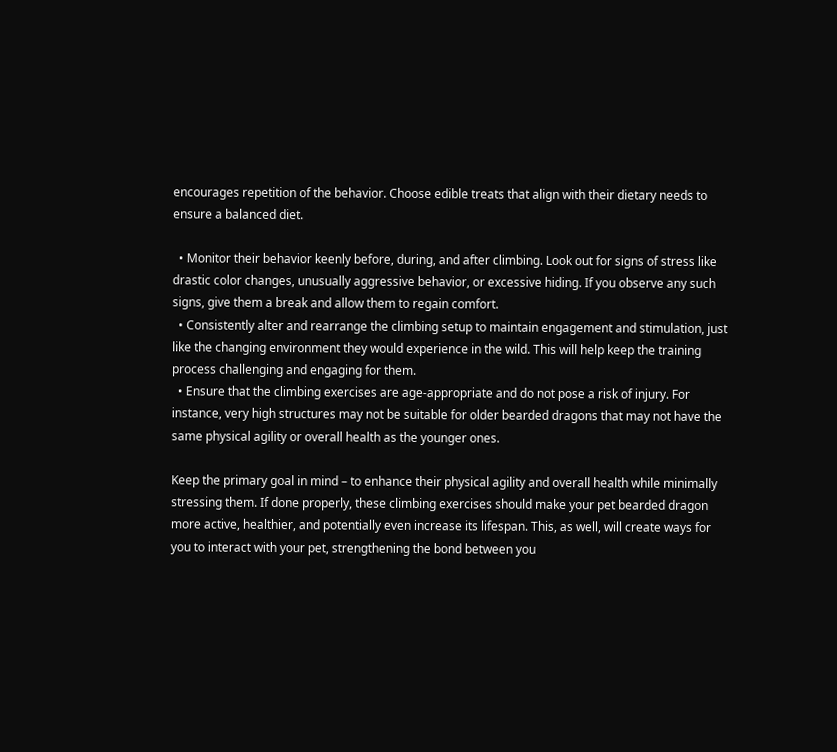encourages repetition of the behavior. Choose edible treats that align with their dietary needs to ensure a balanced diet.

  • Monitor their behavior keenly before, during, and after climbing. Look out for signs of stress like drastic color changes, unusually aggressive behavior, or excessive hiding. If you observe any such signs, give them a break and allow them to regain comfort.
  • Consistently alter and rearrange the climbing setup to maintain engagement and stimulation, just like the changing environment they would experience in the wild. This will help keep the training process challenging and engaging for them.
  • Ensure that the climbing exercises are age-appropriate and do not pose a risk of injury. For instance, very high structures may not be suitable for older bearded dragons that may not have the same physical agility or overall health as the younger ones.

Keep the primary goal in mind – to enhance their physical agility and overall health while minimally stressing them. If done properly, these climbing exercises should make your pet bearded dragon more active, healthier, and potentially even increase its lifespan. This, as well, will create ways for you to interact with your pet, strengthening the bond between you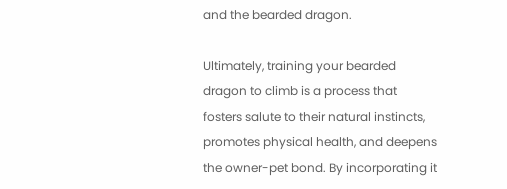and the bearded dragon.

Ultimately, training your bearded dragon to climb is a process that fosters salute to their natural instincts, promotes physical health, and deepens the owner-pet bond. By incorporating it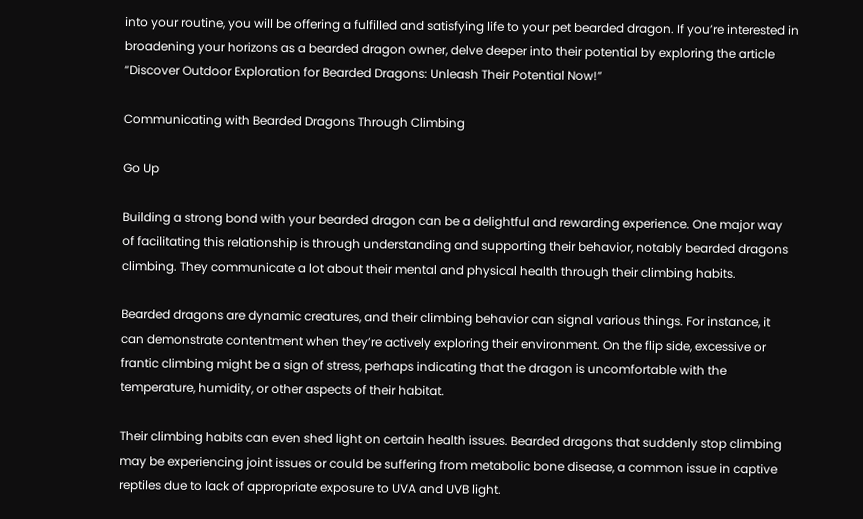into your routine, you will be offering a fulfilled and satisfying life to your pet bearded dragon. If you’re interested in broadening your horizons as a bearded dragon owner, delve deeper into their potential by exploring the article “Discover Outdoor Exploration for Bearded Dragons: Unleash Their Potential Now!”

Communicating with Bearded Dragons Through Climbing

Go Up

Building a strong bond with your bearded dragon can be a delightful and rewarding experience. One major way of facilitating this relationship is through understanding and supporting their behavior, notably bearded dragons climbing. They communicate a lot about their mental and physical health through their climbing habits.

Bearded dragons are dynamic creatures, and their climbing behavior can signal various things. For instance, it can demonstrate contentment when they’re actively exploring their environment. On the flip side, excessive or frantic climbing might be a sign of stress, perhaps indicating that the dragon is uncomfortable with the temperature, humidity, or other aspects of their habitat.

Their climbing habits can even shed light on certain health issues. Bearded dragons that suddenly stop climbing may be experiencing joint issues or could be suffering from metabolic bone disease, a common issue in captive reptiles due to lack of appropriate exposure to UVA and UVB light.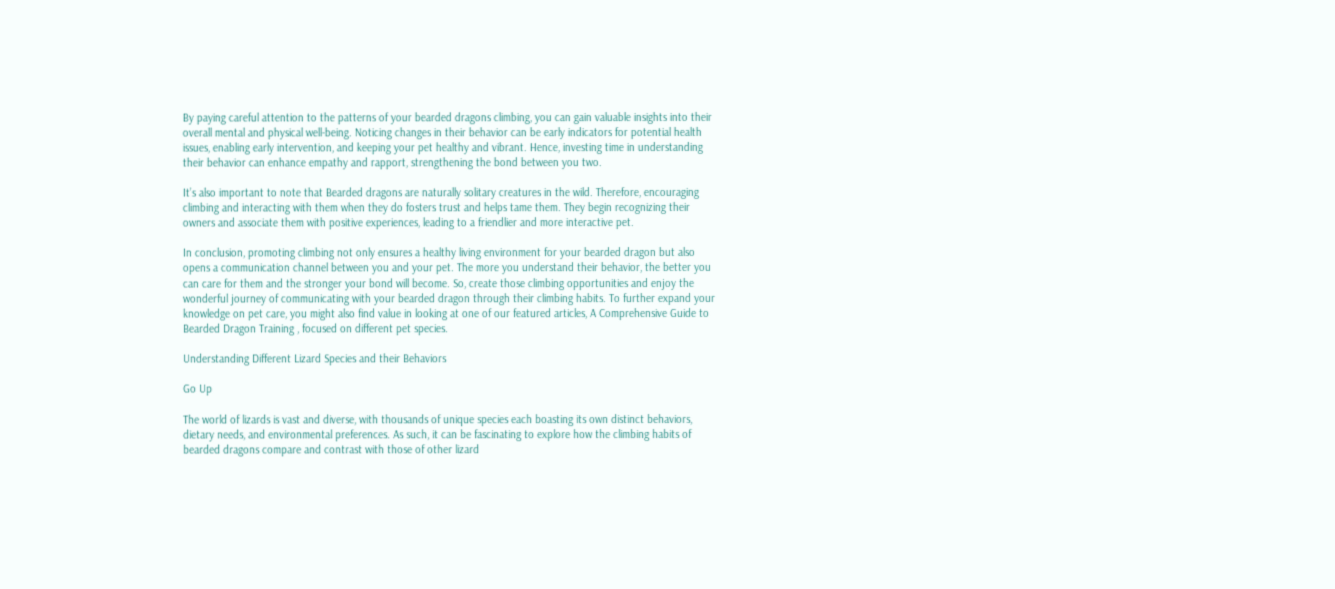By paying careful attention to the patterns of your bearded dragons climbing, you can gain valuable insights into their overall mental and physical well-being. Noticing changes in their behavior can be early indicators for potential health issues, enabling early intervention, and keeping your pet healthy and vibrant. Hence, investing time in understanding their behavior can enhance empathy and rapport, strengthening the bond between you two.

It’s also important to note that Bearded dragons are naturally solitary creatures in the wild. Therefore, encouraging climbing and interacting with them when they do fosters trust and helps tame them. They begin recognizing their owners and associate them with positive experiences, leading to a friendlier and more interactive pet.

In conclusion, promoting climbing not only ensures a healthy living environment for your bearded dragon but also opens a communication channel between you and your pet. The more you understand their behavior, the better you can care for them and the stronger your bond will become. So, create those climbing opportunities and enjoy the wonderful journey of communicating with your bearded dragon through their climbing habits. To further expand your knowledge on pet care, you might also find value in looking at one of our featured articles, A Comprehensive Guide to Bearded Dragon Training , focused on different pet species.

Understanding Different Lizard Species and their Behaviors

Go Up

The world of lizards is vast and diverse, with thousands of unique species each boasting its own distinct behaviors, dietary needs, and environmental preferences. As such, it can be fascinating to explore how the climbing habits of bearded dragons compare and contrast with those of other lizard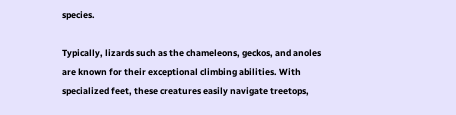species.

Typically, lizards such as the chameleons, geckos, and anoles are known for their exceptional climbing abilities. With specialized feet, these creatures easily navigate treetops,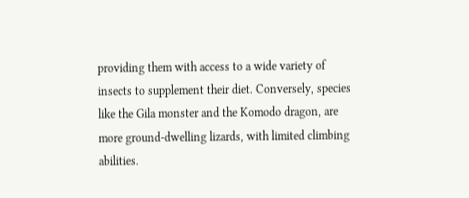providing them with access to a wide variety of insects to supplement their diet. Conversely, species like the Gila monster and the Komodo dragon, are more ground-dwelling lizards, with limited climbing abilities.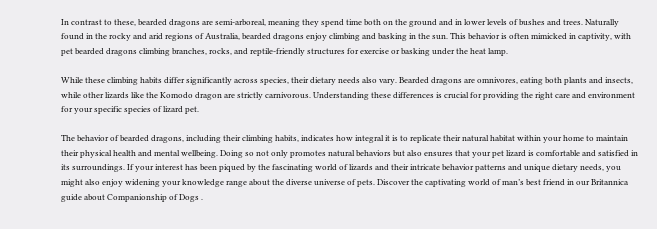In contrast to these, bearded dragons are semi-arboreal, meaning they spend time both on the ground and in lower levels of bushes and trees. Naturally found in the rocky and arid regions of Australia, bearded dragons enjoy climbing and basking in the sun. This behavior is often mimicked in captivity, with pet bearded dragons climbing branches, rocks, and reptile-friendly structures for exercise or basking under the heat lamp.

While these climbing habits differ significantly across species, their dietary needs also vary. Bearded dragons are omnivores, eating both plants and insects, while other lizards like the Komodo dragon are strictly carnivorous. Understanding these differences is crucial for providing the right care and environment for your specific species of lizard pet.

The behavior of bearded dragons, including their climbing habits, indicates how integral it is to replicate their natural habitat within your home to maintain their physical health and mental wellbeing. Doing so not only promotes natural behaviors but also ensures that your pet lizard is comfortable and satisfied in its surroundings. If your interest has been piqued by the fascinating world of lizards and their intricate behavior patterns and unique dietary needs, you might also enjoy widening your knowledge range about the diverse universe of pets. Discover the captivating world of man’s best friend in our Britannica guide about Companionship of Dogs .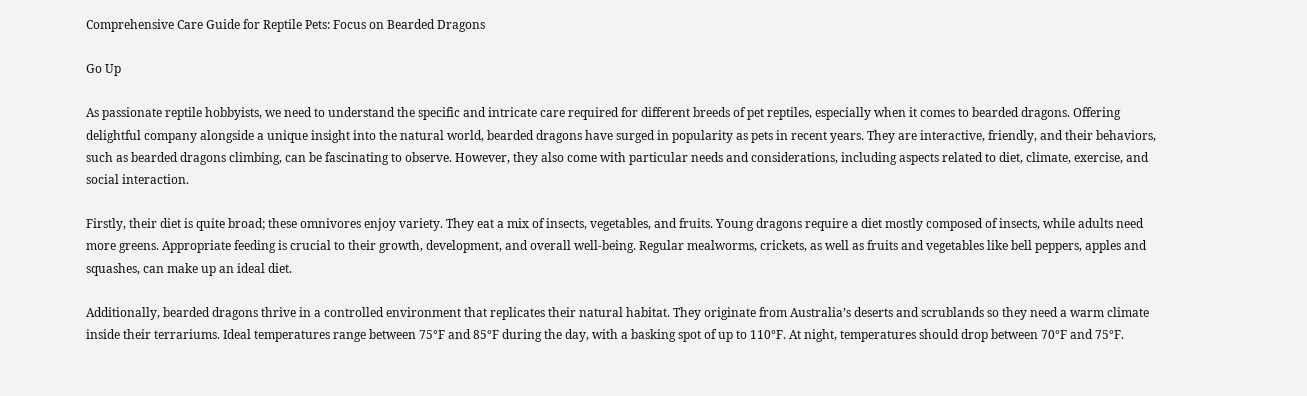Comprehensive Care Guide for Reptile Pets: Focus on Bearded Dragons

Go Up

As passionate reptile hobbyists, we need to understand the specific and intricate care required for different breeds of pet reptiles, especially when it comes to bearded dragons. Offering delightful company alongside a unique insight into the natural world, bearded dragons have surged in popularity as pets in recent years. They are interactive, friendly, and their behaviors, such as bearded dragons climbing, can be fascinating to observe. However, they also come with particular needs and considerations, including aspects related to diet, climate, exercise, and social interaction.

Firstly, their diet is quite broad; these omnivores enjoy variety. They eat a mix of insects, vegetables, and fruits. Young dragons require a diet mostly composed of insects, while adults need more greens. Appropriate feeding is crucial to their growth, development, and overall well-being. Regular mealworms, crickets, as well as fruits and vegetables like bell peppers, apples and squashes, can make up an ideal diet.

Additionally, bearded dragons thrive in a controlled environment that replicates their natural habitat. They originate from Australia’s deserts and scrublands so they need a warm climate inside their terrariums. Ideal temperatures range between 75°F and 85°F during the day, with a basking spot of up to 110°F. At night, temperatures should drop between 70°F and 75°F.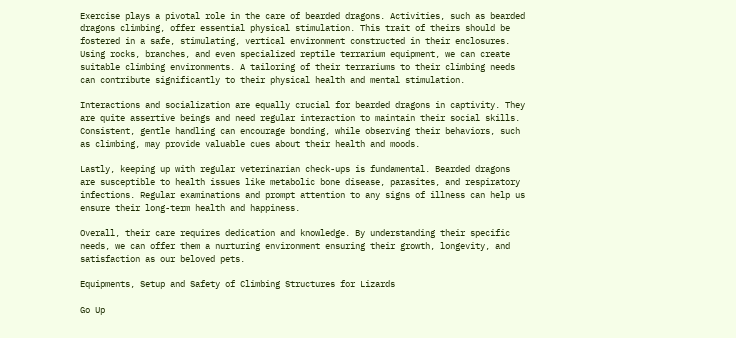Exercise plays a pivotal role in the care of bearded dragons. Activities, such as bearded dragons climbing, offer essential physical stimulation. This trait of theirs should be fostered in a safe, stimulating, vertical environment constructed in their enclosures. Using rocks, branches, and even specialized reptile terrarium equipment, we can create suitable climbing environments. A tailoring of their terrariums to their climbing needs can contribute significantly to their physical health and mental stimulation.

Interactions and socialization are equally crucial for bearded dragons in captivity. They are quite assertive beings and need regular interaction to maintain their social skills. Consistent, gentle handling can encourage bonding, while observing their behaviors, such as climbing, may provide valuable cues about their health and moods.

Lastly, keeping up with regular veterinarian check-ups is fundamental. Bearded dragons are susceptible to health issues like metabolic bone disease, parasites, and respiratory infections. Regular examinations and prompt attention to any signs of illness can help us ensure their long-term health and happiness.

Overall, their care requires dedication and knowledge. By understanding their specific needs, we can offer them a nurturing environment ensuring their growth, longevity, and satisfaction as our beloved pets.

Equipments, Setup and Safety of Climbing Structures for Lizards

Go Up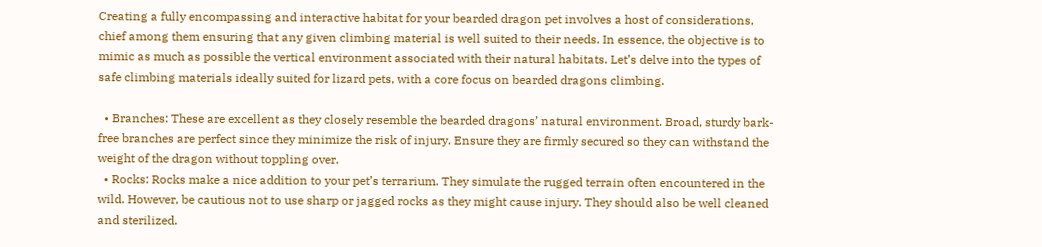Creating a fully encompassing and interactive habitat for your bearded dragon pet involves a host of considerations, chief among them ensuring that any given climbing material is well suited to their needs. In essence, the objective is to mimic as much as possible the vertical environment associated with their natural habitats. Let’s delve into the types of safe climbing materials ideally suited for lizard pets, with a core focus on bearded dragons climbing.

  • Branches: These are excellent as they closely resemble the bearded dragons’ natural environment. Broad, sturdy bark-free branches are perfect since they minimize the risk of injury. Ensure they are firmly secured so they can withstand the weight of the dragon without toppling over.
  • Rocks: Rocks make a nice addition to your pet’s terrarium. They simulate the rugged terrain often encountered in the wild. However, be cautious not to use sharp or jagged rocks as they might cause injury. They should also be well cleaned and sterilized.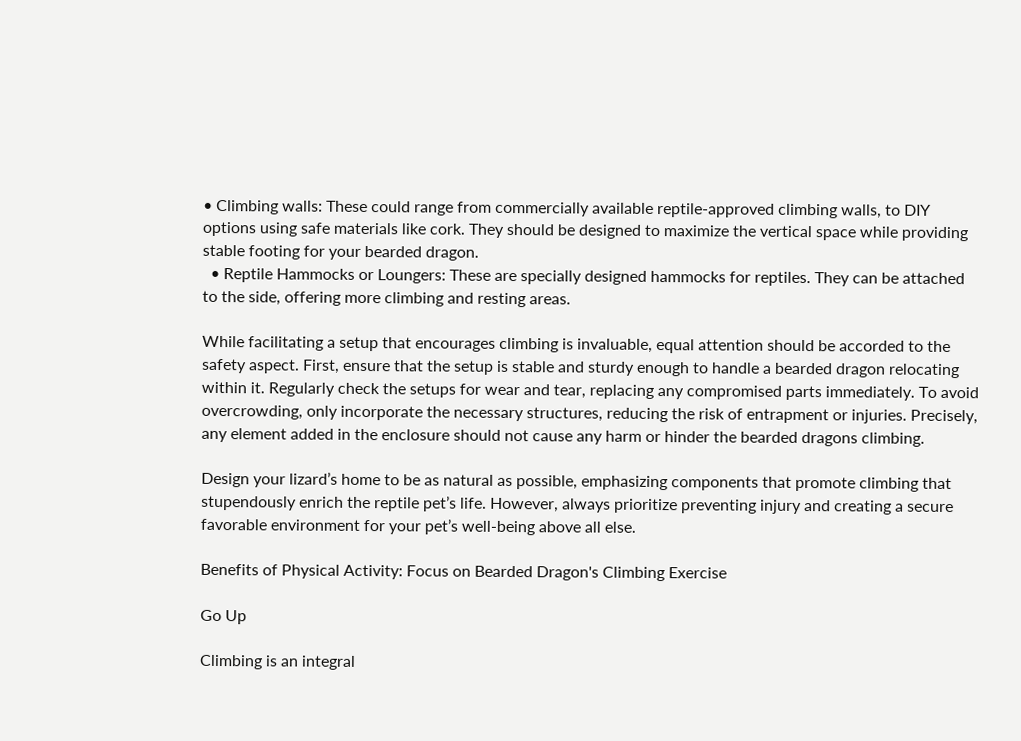• Climbing walls: These could range from commercially available reptile-approved climbing walls, to DIY options using safe materials like cork. They should be designed to maximize the vertical space while providing stable footing for your bearded dragon.
  • Reptile Hammocks or Loungers: These are specially designed hammocks for reptiles. They can be attached to the side, offering more climbing and resting areas.

While facilitating a setup that encourages climbing is invaluable, equal attention should be accorded to the safety aspect. First, ensure that the setup is stable and sturdy enough to handle a bearded dragon relocating within it. Regularly check the setups for wear and tear, replacing any compromised parts immediately. To avoid overcrowding, only incorporate the necessary structures, reducing the risk of entrapment or injuries. Precisely, any element added in the enclosure should not cause any harm or hinder the bearded dragons climbing.

Design your lizard’s home to be as natural as possible, emphasizing components that promote climbing that stupendously enrich the reptile pet’s life. However, always prioritize preventing injury and creating a secure favorable environment for your pet’s well-being above all else.

Benefits of Physical Activity: Focus on Bearded Dragon's Climbing Exercise

Go Up

Climbing is an integral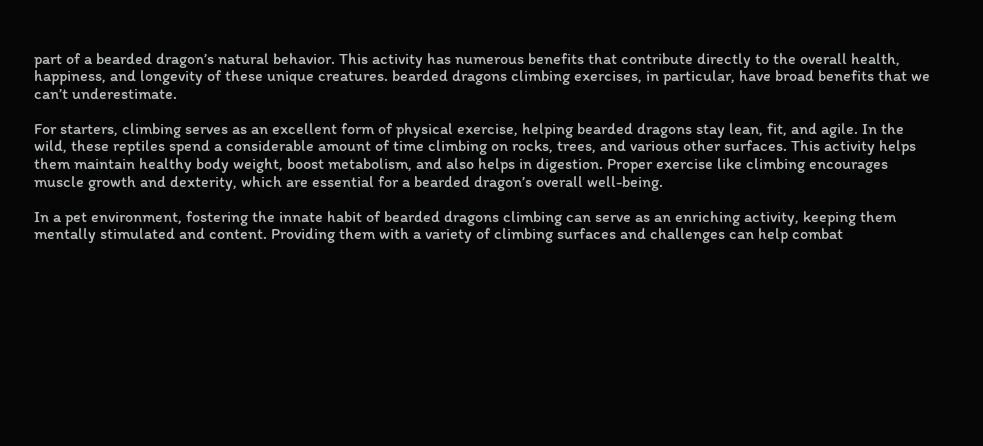part of a bearded dragon’s natural behavior. This activity has numerous benefits that contribute directly to the overall health, happiness, and longevity of these unique creatures. bearded dragons climbing exercises, in particular, have broad benefits that we can’t underestimate.

For starters, climbing serves as an excellent form of physical exercise, helping bearded dragons stay lean, fit, and agile. In the wild, these reptiles spend a considerable amount of time climbing on rocks, trees, and various other surfaces. This activity helps them maintain healthy body weight, boost metabolism, and also helps in digestion. Proper exercise like climbing encourages muscle growth and dexterity, which are essential for a bearded dragon’s overall well-being.

In a pet environment, fostering the innate habit of bearded dragons climbing can serve as an enriching activity, keeping them mentally stimulated and content. Providing them with a variety of climbing surfaces and challenges can help combat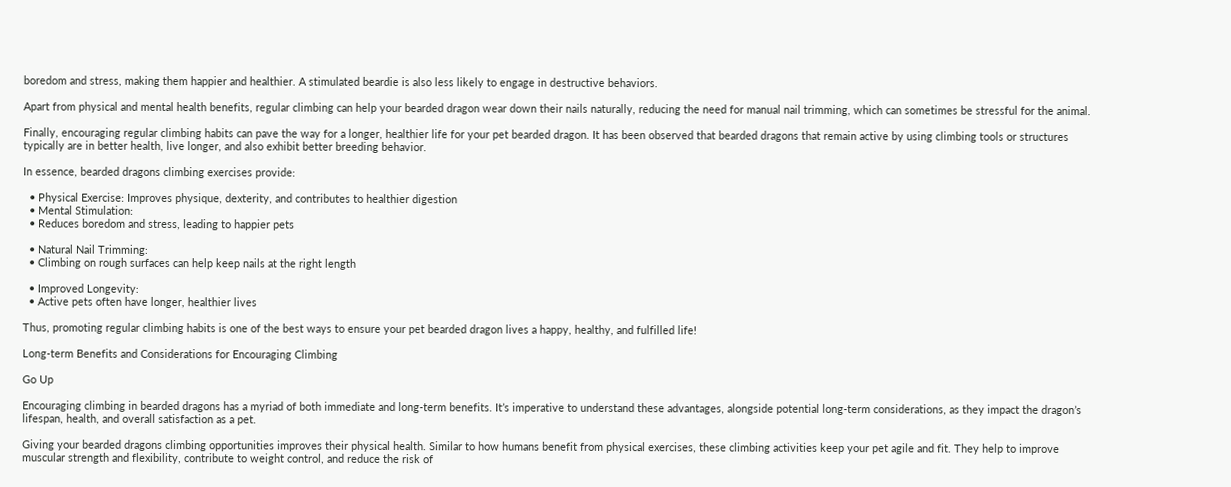boredom and stress, making them happier and healthier. A stimulated beardie is also less likely to engage in destructive behaviors.

Apart from physical and mental health benefits, regular climbing can help your bearded dragon wear down their nails naturally, reducing the need for manual nail trimming, which can sometimes be stressful for the animal.

Finally, encouraging regular climbing habits can pave the way for a longer, healthier life for your pet bearded dragon. It has been observed that bearded dragons that remain active by using climbing tools or structures typically are in better health, live longer, and also exhibit better breeding behavior.

In essence, bearded dragons climbing exercises provide:

  • Physical Exercise: Improves physique, dexterity, and contributes to healthier digestion
  • Mental Stimulation:
  • Reduces boredom and stress, leading to happier pets

  • Natural Nail Trimming:
  • Climbing on rough surfaces can help keep nails at the right length

  • Improved Longevity:
  • Active pets often have longer, healthier lives

Thus, promoting regular climbing habits is one of the best ways to ensure your pet bearded dragon lives a happy, healthy, and fulfilled life!

Long-term Benefits and Considerations for Encouraging Climbing

Go Up

Encouraging climbing in bearded dragons has a myriad of both immediate and long-term benefits. It’s imperative to understand these advantages, alongside potential long-term considerations, as they impact the dragon’s lifespan, health, and overall satisfaction as a pet.

Giving your bearded dragons climbing opportunities improves their physical health. Similar to how humans benefit from physical exercises, these climbing activities keep your pet agile and fit. They help to improve muscular strength and flexibility, contribute to weight control, and reduce the risk of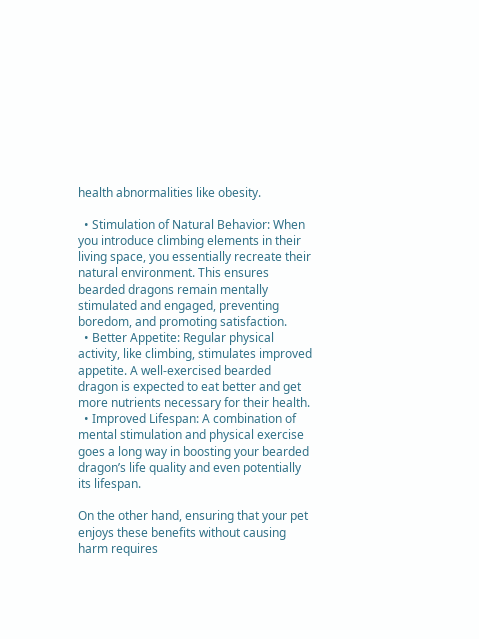health abnormalities like obesity.

  • Stimulation of Natural Behavior: When you introduce climbing elements in their living space, you essentially recreate their natural environment. This ensures bearded dragons remain mentally stimulated and engaged, preventing boredom, and promoting satisfaction.
  • Better Appetite: Regular physical activity, like climbing, stimulates improved appetite. A well-exercised bearded dragon is expected to eat better and get more nutrients necessary for their health.
  • Improved Lifespan: A combination of mental stimulation and physical exercise goes a long way in boosting your bearded dragon’s life quality and even potentially its lifespan.

On the other hand, ensuring that your pet enjoys these benefits without causing harm requires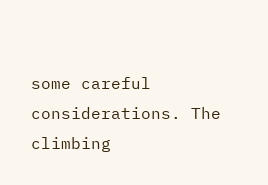some careful considerations. The climbing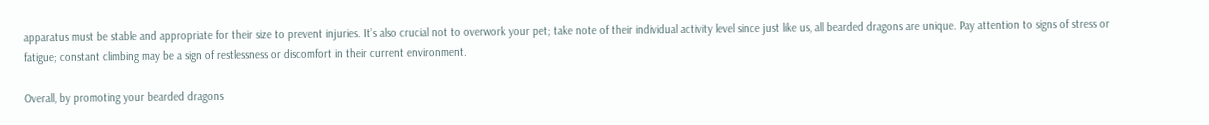apparatus must be stable and appropriate for their size to prevent injuries. It’s also crucial not to overwork your pet; take note of their individual activity level since just like us, all bearded dragons are unique. Pay attention to signs of stress or fatigue; constant climbing may be a sign of restlessness or discomfort in their current environment.

Overall, by promoting your bearded dragons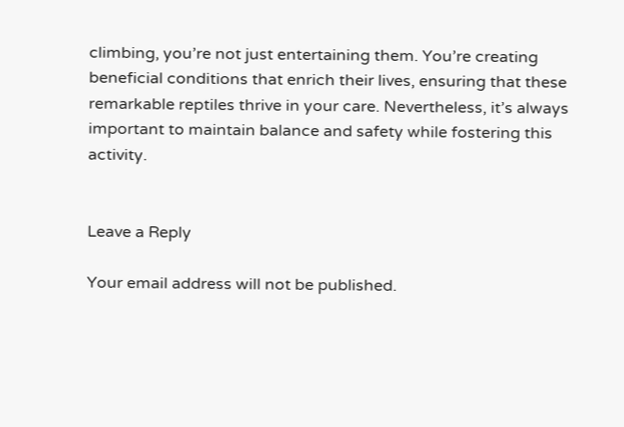climbing, you’re not just entertaining them. You’re creating beneficial conditions that enrich their lives, ensuring that these remarkable reptiles thrive in your care. Nevertheless, it’s always important to maintain balance and safety while fostering this activity.


Leave a Reply

Your email address will not be published.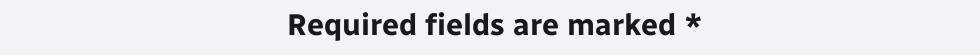Required fields are marked *